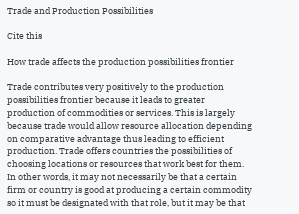Trade and Production Possibilities

Cite this

How trade affects the production possibilities frontier

Trade contributes very positively to the production possibilities frontier because it leads to greater production of commodities or services. This is largely because trade would allow resource allocation depending on comparative advantage thus leading to efficient production. Trade offers countries the possibilities of choosing locations or resources that work best for them. In other words, it may not necessarily be that a certain firm or country is good at producing a certain commodity so it must be designated with that role, but it may be that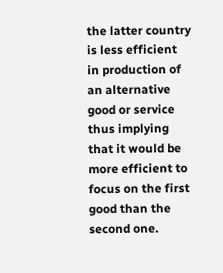the latter country is less efficient in production of an alternative good or service thus implying that it would be more efficient to focus on the first good than the second one.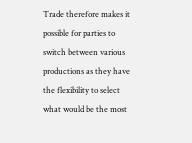Trade therefore makes it possible for parties to switch between various productions as they have the flexibility to select what would be the most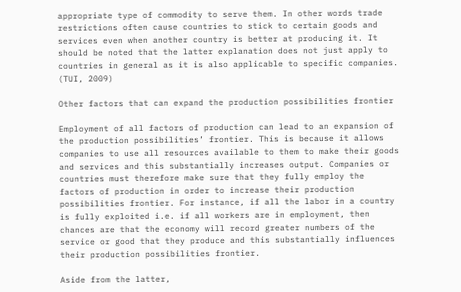appropriate type of commodity to serve them. In other words trade restrictions often cause countries to stick to certain goods and services even when another country is better at producing it. It should be noted that the latter explanation does not just apply to countries in general as it is also applicable to specific companies. (TUI, 2009)

Other factors that can expand the production possibilities frontier

Employment of all factors of production can lead to an expansion of the production possibilities’ frontier. This is because it allows companies to use all resources available to them to make their goods and services and this substantially increases output. Companies or countries must therefore make sure that they fully employ the factors of production in order to increase their production possibilities frontier. For instance, if all the labor in a country is fully exploited i.e. if all workers are in employment, then chances are that the economy will record greater numbers of the service or good that they produce and this substantially influences their production possibilities frontier.

Aside from the latter,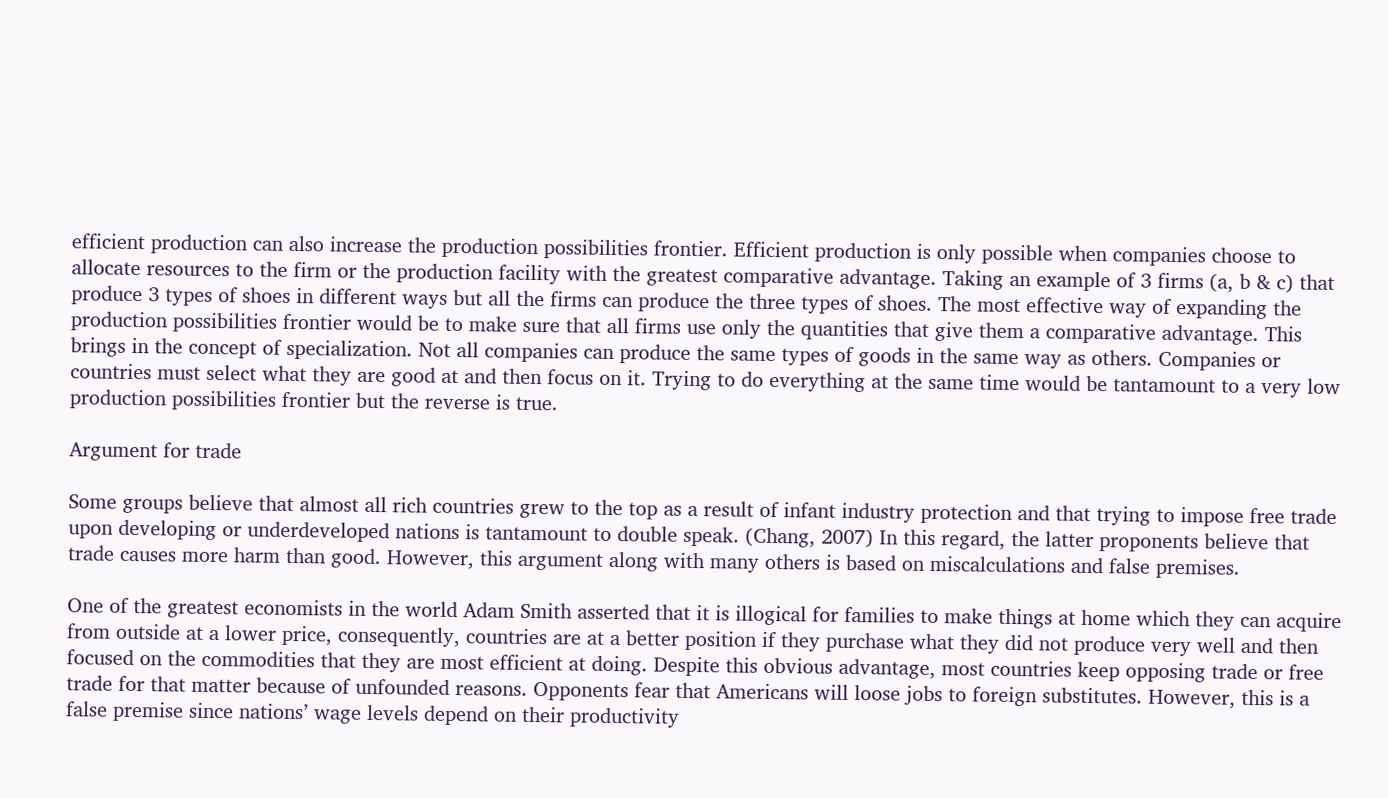efficient production can also increase the production possibilities frontier. Efficient production is only possible when companies choose to allocate resources to the firm or the production facility with the greatest comparative advantage. Taking an example of 3 firms (a, b & c) that produce 3 types of shoes in different ways but all the firms can produce the three types of shoes. The most effective way of expanding the production possibilities frontier would be to make sure that all firms use only the quantities that give them a comparative advantage. This brings in the concept of specialization. Not all companies can produce the same types of goods in the same way as others. Companies or countries must select what they are good at and then focus on it. Trying to do everything at the same time would be tantamount to a very low production possibilities frontier but the reverse is true.

Argument for trade

Some groups believe that almost all rich countries grew to the top as a result of infant industry protection and that trying to impose free trade upon developing or underdeveloped nations is tantamount to double speak. (Chang, 2007) In this regard, the latter proponents believe that trade causes more harm than good. However, this argument along with many others is based on miscalculations and false premises.

One of the greatest economists in the world Adam Smith asserted that it is illogical for families to make things at home which they can acquire from outside at a lower price, consequently, countries are at a better position if they purchase what they did not produce very well and then focused on the commodities that they are most efficient at doing. Despite this obvious advantage, most countries keep opposing trade or free trade for that matter because of unfounded reasons. Opponents fear that Americans will loose jobs to foreign substitutes. However, this is a false premise since nations’ wage levels depend on their productivity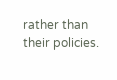rather than their policies.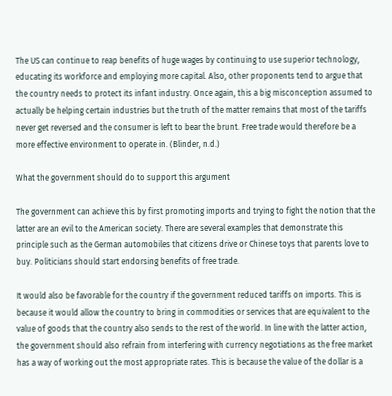The US can continue to reap benefits of huge wages by continuing to use superior technology, educating its workforce and employing more capital. Also, other proponents tend to argue that the country needs to protect its infant industry. Once again, this a big misconception assumed to actually be helping certain industries but the truth of the matter remains that most of the tariffs never get reversed and the consumer is left to bear the brunt. Free trade would therefore be a more effective environment to operate in. (Blinder, n.d.)

What the government should do to support this argument

The government can achieve this by first promoting imports and trying to fight the notion that the latter are an evil to the American society. There are several examples that demonstrate this principle such as the German automobiles that citizens drive or Chinese toys that parents love to buy. Politicians should start endorsing benefits of free trade.

It would also be favorable for the country if the government reduced tariffs on imports. This is because it would allow the country to bring in commodities or services that are equivalent to the value of goods that the country also sends to the rest of the world. In line with the latter action, the government should also refrain from interfering with currency negotiations as the free market has a way of working out the most appropriate rates. This is because the value of the dollar is a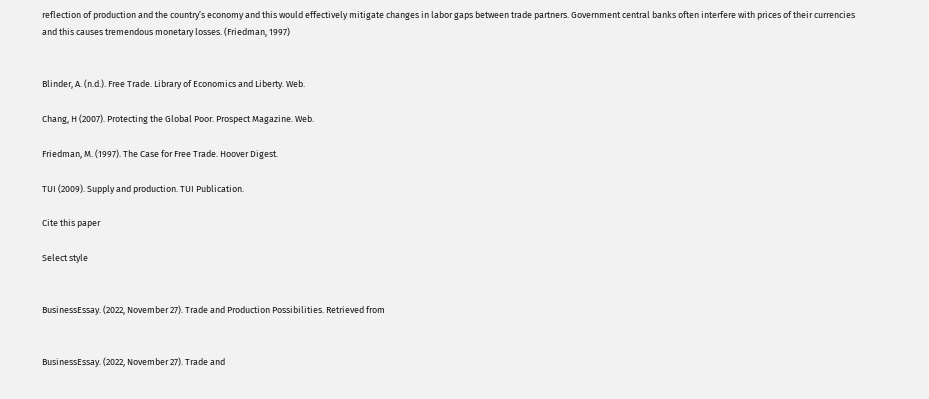reflection of production and the country’s economy and this would effectively mitigate changes in labor gaps between trade partners. Government central banks often interfere with prices of their currencies and this causes tremendous monetary losses. (Friedman, 1997)


Blinder, A. (n.d.). Free Trade. Library of Economics and Liberty. Web.

Chang, H (2007). Protecting the Global Poor. Prospect Magazine. Web.

Friedman, M. (1997). The Case for Free Trade. Hoover Digest.

TUI (2009). Supply and production. TUI Publication.

Cite this paper

Select style


BusinessEssay. (2022, November 27). Trade and Production Possibilities. Retrieved from


BusinessEssay. (2022, November 27). Trade and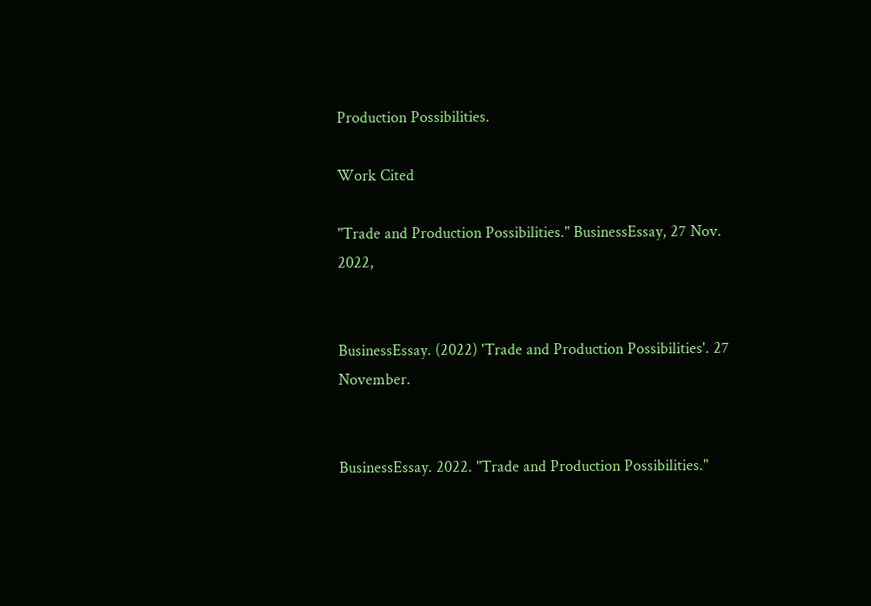Production Possibilities.

Work Cited

"Trade and Production Possibilities." BusinessEssay, 27 Nov. 2022,


BusinessEssay. (2022) 'Trade and Production Possibilities'. 27 November.


BusinessEssay. 2022. "Trade and Production Possibilities."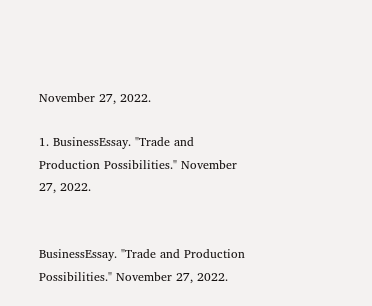November 27, 2022.

1. BusinessEssay. "Trade and Production Possibilities." November 27, 2022.


BusinessEssay. "Trade and Production Possibilities." November 27, 2022.